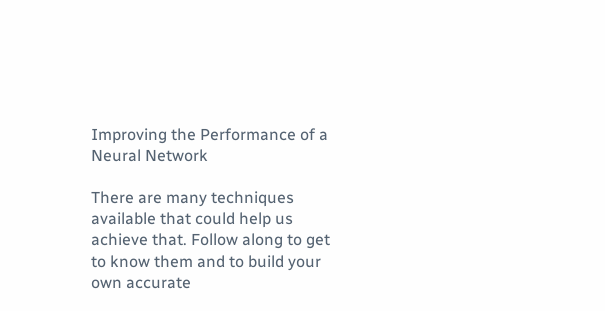Improving the Performance of a Neural Network

There are many techniques available that could help us achieve that. Follow along to get to know them and to build your own accurate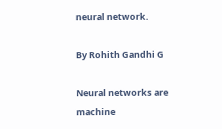neural network.

By Rohith Gandhi G

Neural networks are machine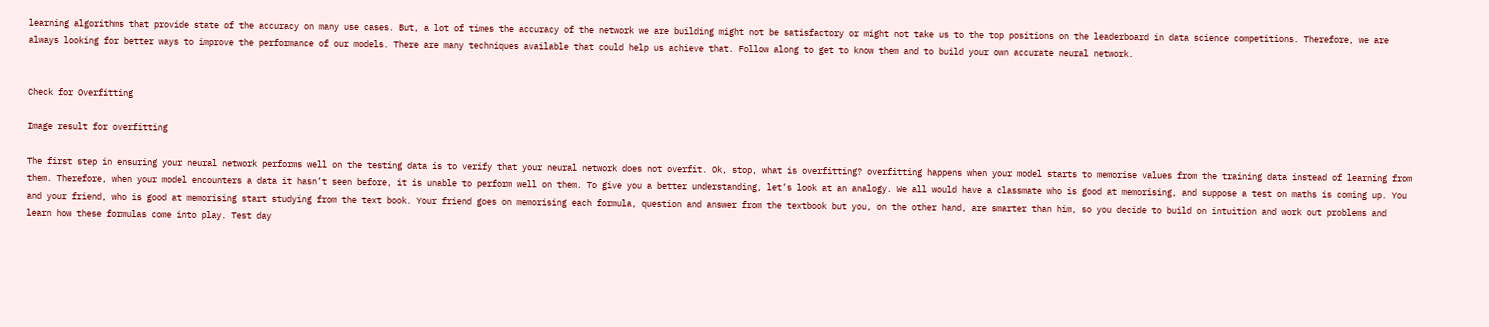learning algorithms that provide state of the accuracy on many use cases. But, a lot of times the accuracy of the network we are building might not be satisfactory or might not take us to the top positions on the leaderboard in data science competitions. Therefore, we are always looking for better ways to improve the performance of our models. There are many techniques available that could help us achieve that. Follow along to get to know them and to build your own accurate neural network.


Check for Overfitting

Image result for overfitting

The first step in ensuring your neural network performs well on the testing data is to verify that your neural network does not overfit. Ok, stop, what is overfitting? overfitting happens when your model starts to memorise values from the training data instead of learning from them. Therefore, when your model encounters a data it hasn’t seen before, it is unable to perform well on them. To give you a better understanding, let’s look at an analogy. We all would have a classmate who is good at memorising, and suppose a test on maths is coming up. You and your friend, who is good at memorising start studying from the text book. Your friend goes on memorising each formula, question and answer from the textbook but you, on the other hand, are smarter than him, so you decide to build on intuition and work out problems and learn how these formulas come into play. Test day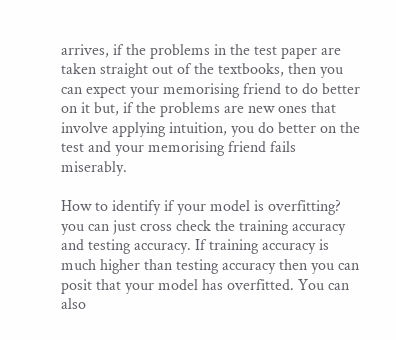arrives, if the problems in the test paper are taken straight out of the textbooks, then you can expect your memorising friend to do better on it but, if the problems are new ones that involve applying intuition, you do better on the test and your memorising friend fails miserably.

How to identify if your model is overfitting? you can just cross check the training accuracy and testing accuracy. If training accuracy is much higher than testing accuracy then you can posit that your model has overfitted. You can also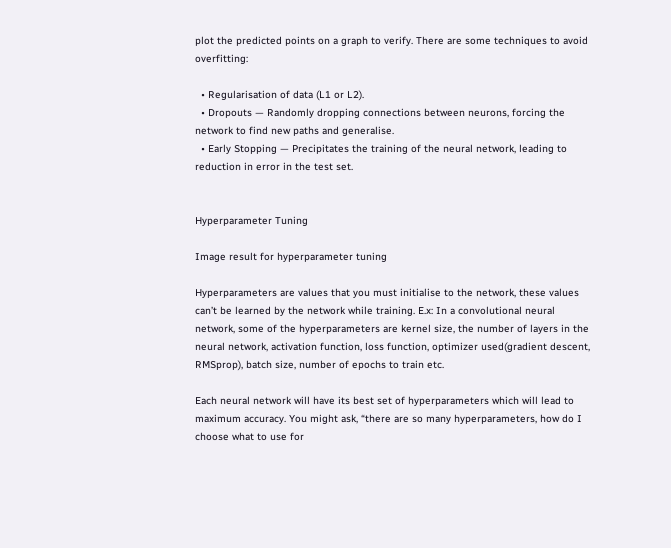plot the predicted points on a graph to verify. There are some techniques to avoid overfitting:

  • Regularisation of data (L1 or L2).
  • Dropouts — Randomly dropping connections between neurons, forcing the network to find new paths and generalise.
  • Early Stopping — Precipitates the training of the neural network, leading to reduction in error in the test set.


Hyperparameter Tuning

Image result for hyperparameter tuning

Hyperparameters are values that you must initialise to the network, these values can’t be learned by the network while training. E.x: In a convolutional neural network, some of the hyperparameters are kernel size, the number of layers in the neural network, activation function, loss function, optimizer used(gradient descent, RMSprop), batch size, number of epochs to train etc.

Each neural network will have its best set of hyperparameters which will lead to maximum accuracy. You might ask, “there are so many hyperparameters, how do I choose what to use for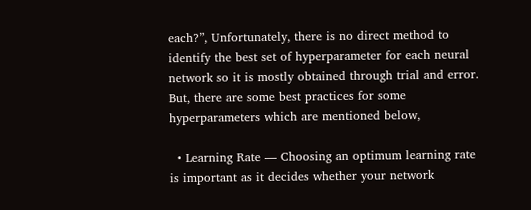each?”, Unfortunately, there is no direct method to identify the best set of hyperparameter for each neural network so it is mostly obtained through trial and error. But, there are some best practices for some hyperparameters which are mentioned below,

  • Learning Rate — Choosing an optimum learning rate is important as it decides whether your network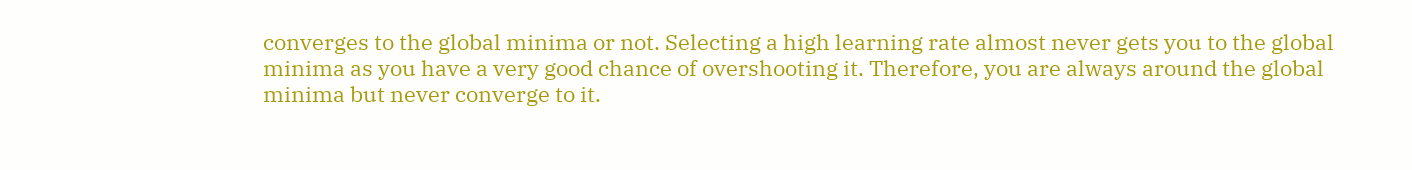converges to the global minima or not. Selecting a high learning rate almost never gets you to the global minima as you have a very good chance of overshooting it. Therefore, you are always around the global minima but never converge to it.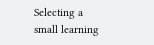Selecting a small learning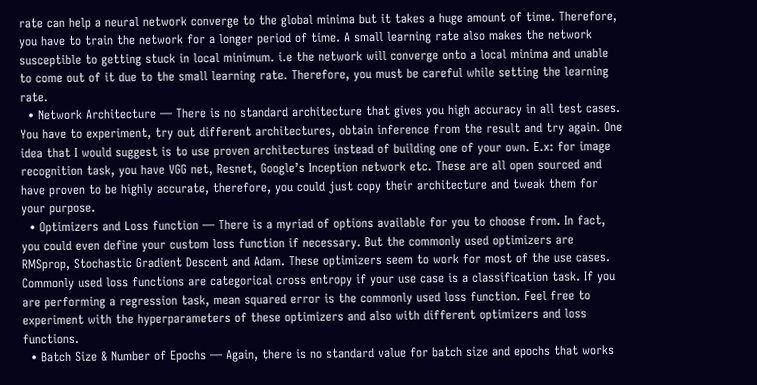rate can help a neural network converge to the global minima but it takes a huge amount of time. Therefore, you have to train the network for a longer period of time. A small learning rate also makes the network susceptible to getting stuck in local minimum. i.e the network will converge onto a local minima and unable to come out of it due to the small learning rate. Therefore, you must be careful while setting the learning rate.
  • Network Architecture — There is no standard architecture that gives you high accuracy in all test cases. You have to experiment, try out different architectures, obtain inference from the result and try again. One idea that I would suggest is to use proven architectures instead of building one of your own. E.x: for image recognition task, you have VGG net, Resnet, Google’s Inception network etc. These are all open sourced and have proven to be highly accurate, therefore, you could just copy their architecture and tweak them for your purpose.
  • Optimizers and Loss function — There is a myriad of options available for you to choose from. In fact, you could even define your custom loss function if necessary. But the commonly used optimizers are RMSprop, Stochastic Gradient Descent and Adam. These optimizers seem to work for most of the use cases. Commonly used loss functions are categorical cross entropy if your use case is a classification task. If you are performing a regression task, mean squared error is the commonly used loss function. Feel free to experiment with the hyperparameters of these optimizers and also with different optimizers and loss functions.
  • Batch Size & Number of Epochs — Again, there is no standard value for batch size and epochs that works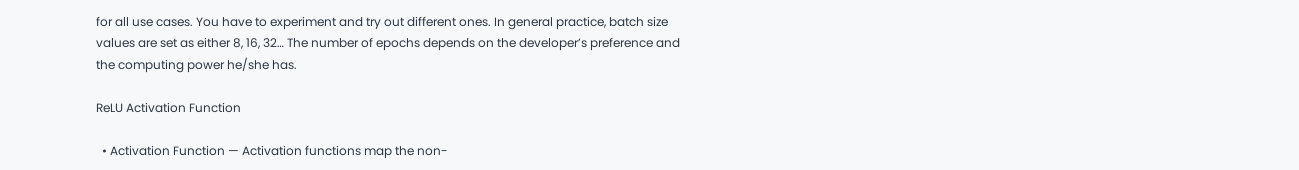for all use cases. You have to experiment and try out different ones. In general practice, batch size values are set as either 8, 16, 32… The number of epochs depends on the developer’s preference and the computing power he/she has.

ReLU Activation Function

  • Activation Function — Activation functions map the non-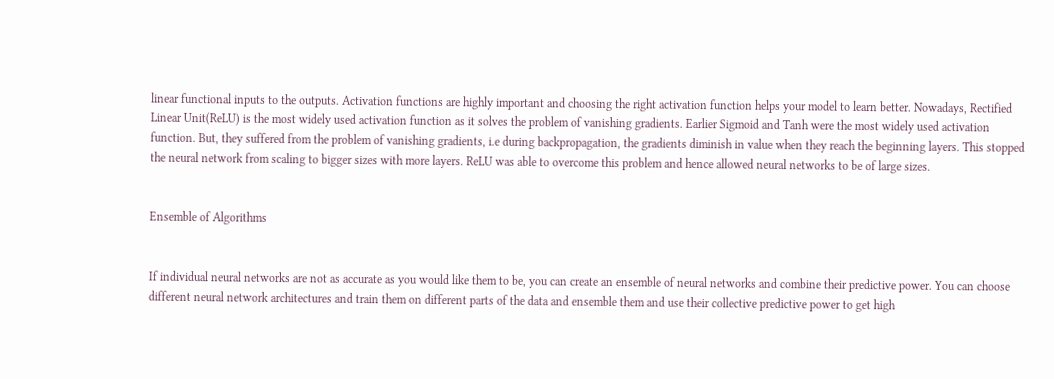linear functional inputs to the outputs. Activation functions are highly important and choosing the right activation function helps your model to learn better. Nowadays, Rectified Linear Unit(ReLU) is the most widely used activation function as it solves the problem of vanishing gradients. Earlier Sigmoid and Tanh were the most widely used activation function. But, they suffered from the problem of vanishing gradients, i.e during backpropagation, the gradients diminish in value when they reach the beginning layers. This stopped the neural network from scaling to bigger sizes with more layers. ReLU was able to overcome this problem and hence allowed neural networks to be of large sizes.


Ensemble of Algorithms


If individual neural networks are not as accurate as you would like them to be, you can create an ensemble of neural networks and combine their predictive power. You can choose different neural network architectures and train them on different parts of the data and ensemble them and use their collective predictive power to get high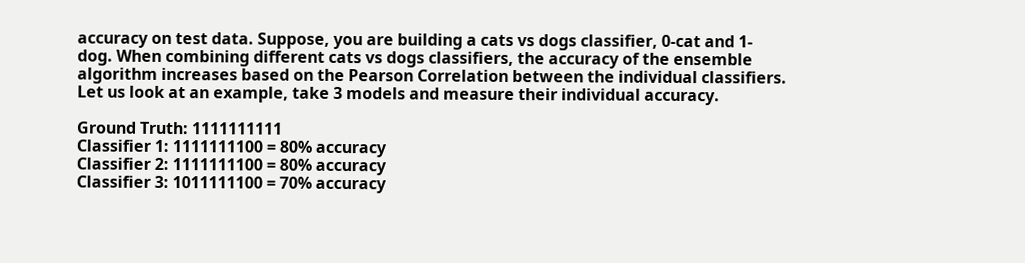accuracy on test data. Suppose, you are building a cats vs dogs classifier, 0-cat and 1-dog. When combining different cats vs dogs classifiers, the accuracy of the ensemble algorithm increases based on the Pearson Correlation between the individual classifiers. Let us look at an example, take 3 models and measure their individual accuracy.

Ground Truth: 1111111111
Classifier 1: 1111111100 = 80% accuracy
Classifier 2: 1111111100 = 80% accuracy
Classifier 3: 1011111100 = 70% accuracy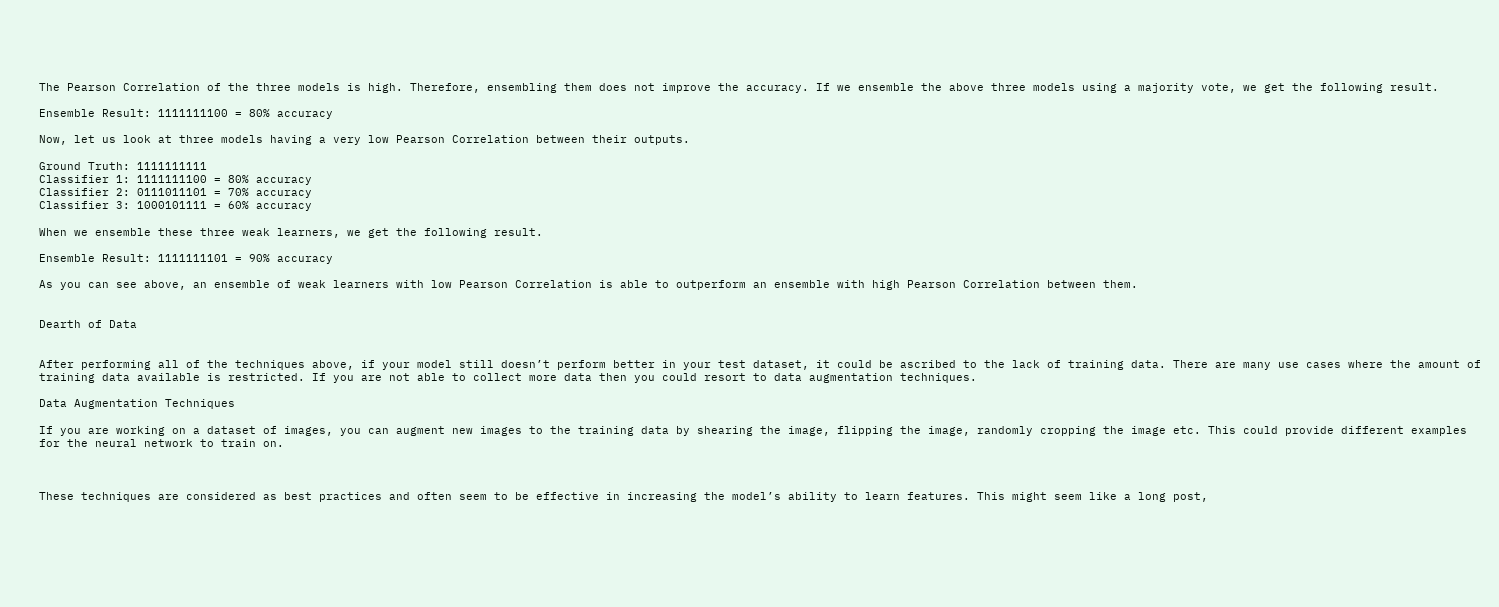The Pearson Correlation of the three models is high. Therefore, ensembling them does not improve the accuracy. If we ensemble the above three models using a majority vote, we get the following result.

Ensemble Result: 1111111100 = 80% accuracy

Now, let us look at three models having a very low Pearson Correlation between their outputs.

Ground Truth: 1111111111
Classifier 1: 1111111100 = 80% accuracy
Classifier 2: 0111011101 = 70% accuracy
Classifier 3: 1000101111 = 60% accuracy

When we ensemble these three weak learners, we get the following result.

Ensemble Result: 1111111101 = 90% accuracy

As you can see above, an ensemble of weak learners with low Pearson Correlation is able to outperform an ensemble with high Pearson Correlation between them.


Dearth of Data


After performing all of the techniques above, if your model still doesn’t perform better in your test dataset, it could be ascribed to the lack of training data. There are many use cases where the amount of training data available is restricted. If you are not able to collect more data then you could resort to data augmentation techniques.

Data Augmentation Techniques

If you are working on a dataset of images, you can augment new images to the training data by shearing the image, flipping the image, randomly cropping the image etc. This could provide different examples for the neural network to train on.



These techniques are considered as best practices and often seem to be effective in increasing the model’s ability to learn features. This might seem like a long post,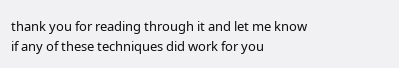thank you for reading through it and let me know if any of these techniques did work for you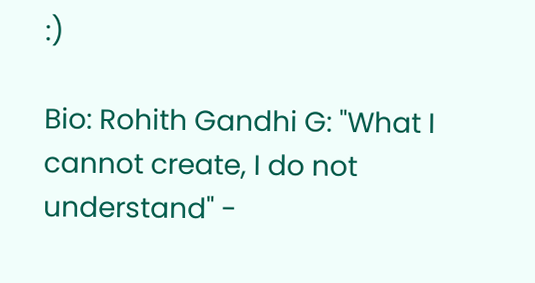:)

Bio: Rohith Gandhi G: "What I cannot create, I do not understand" -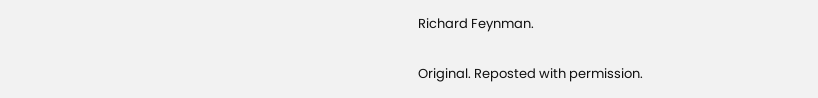Richard Feynman.

Original. Reposted with permission.